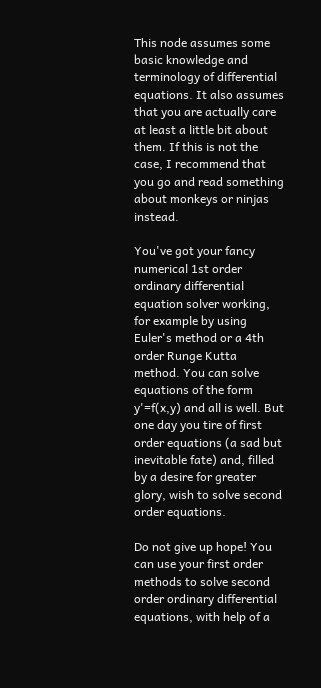This node assumes some basic knowledge and terminology of differential equations. It also assumes that you are actually care at least a little bit about them. If this is not the case, I recommend that you go and read something about monkeys or ninjas instead.

You've got your fancy numerical 1st order ordinary differential equation solver working, for example by using Euler's method or a 4th order Runge Kutta method. You can solve equations of the form y'=f(x,y) and all is well. But one day you tire of first order equations (a sad but inevitable fate) and, filled by a desire for greater glory, wish to solve second order equations.

Do not give up hope! You can use your first order methods to solve second order ordinary differential equations, with help of a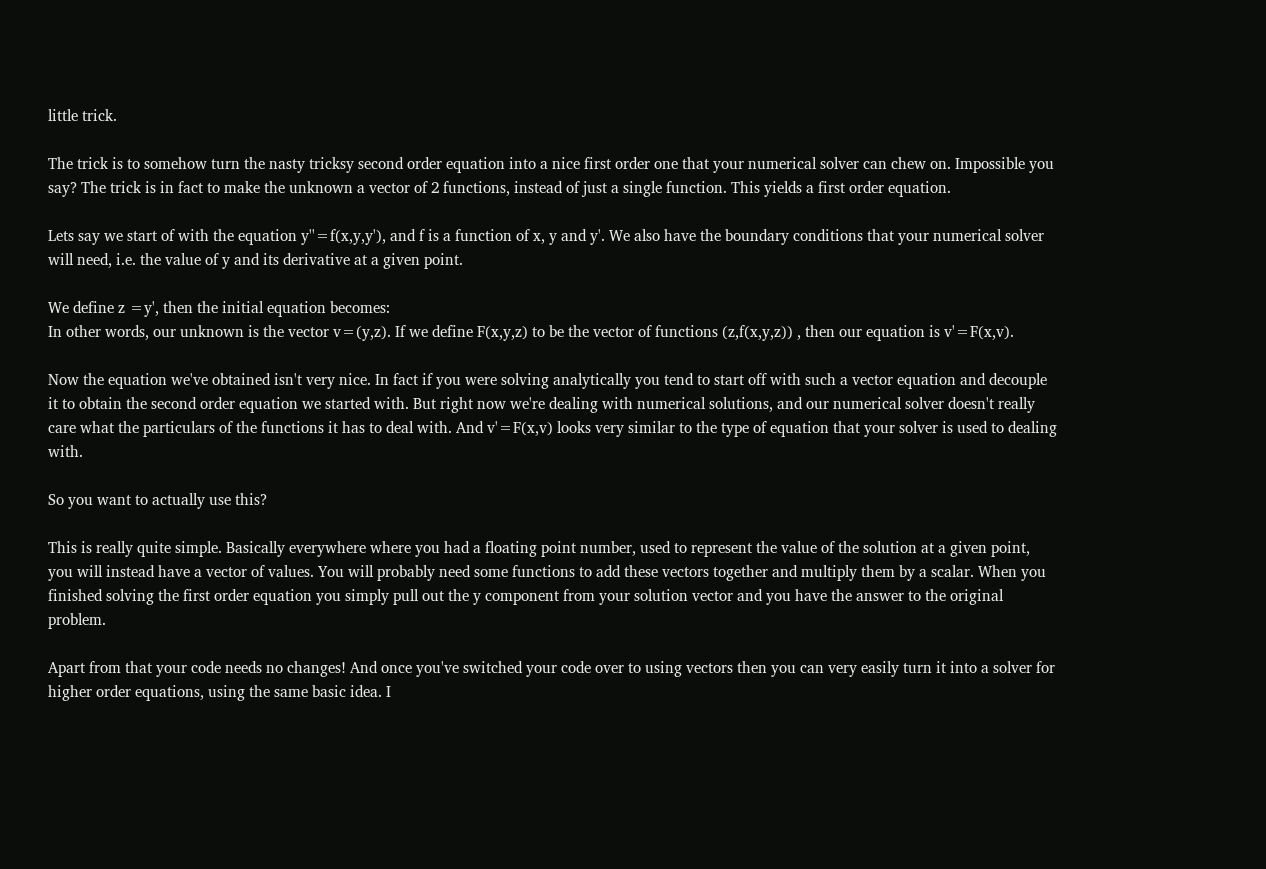little trick.

The trick is to somehow turn the nasty tricksy second order equation into a nice first order one that your numerical solver can chew on. Impossible you say? The trick is in fact to make the unknown a vector of 2 functions, instead of just a single function. This yields a first order equation.

Lets say we start of with the equation y''=f(x,y,y'), and f is a function of x, y and y'. We also have the boundary conditions that your numerical solver will need, i.e. the value of y and its derivative at a given point.

We define z =y', then the initial equation becomes:
In other words, our unknown is the vector v=(y,z). If we define F(x,y,z) to be the vector of functions (z,f(x,y,z)) , then our equation is v'=F(x,v).

Now the equation we've obtained isn't very nice. In fact if you were solving analytically you tend to start off with such a vector equation and decouple it to obtain the second order equation we started with. But right now we're dealing with numerical solutions, and our numerical solver doesn't really care what the particulars of the functions it has to deal with. And v'=F(x,v) looks very similar to the type of equation that your solver is used to dealing with.

So you want to actually use this?

This is really quite simple. Basically everywhere where you had a floating point number, used to represent the value of the solution at a given point, you will instead have a vector of values. You will probably need some functions to add these vectors together and multiply them by a scalar. When you finished solving the first order equation you simply pull out the y component from your solution vector and you have the answer to the original problem.

Apart from that your code needs no changes! And once you've switched your code over to using vectors then you can very easily turn it into a solver for higher order equations, using the same basic idea. I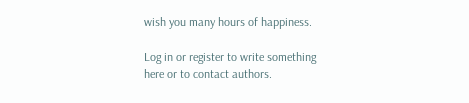wish you many hours of happiness.

Log in or register to write something here or to contact authors.